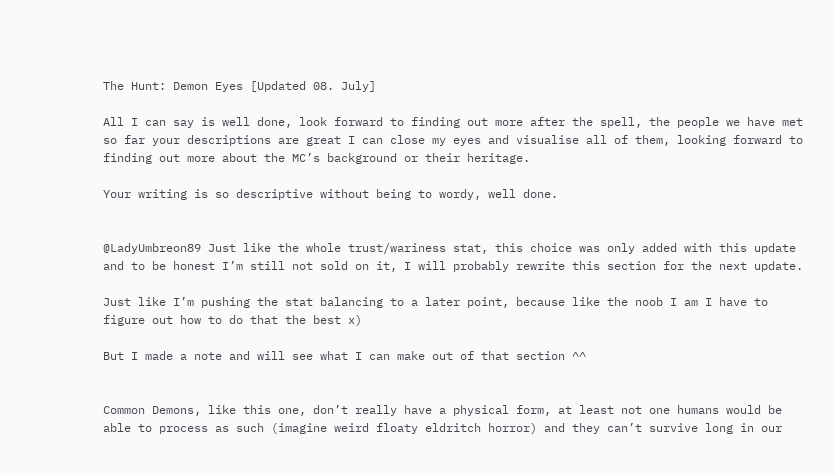The Hunt: Demon Eyes [Updated 08. July]

All I can say is well done, look forward to finding out more after the spell, the people we have met so far your descriptions are great I can close my eyes and visualise all of them, looking forward to finding out more about the MC’s background or their heritage.

Your writing is so descriptive without being to wordy, well done.


@LadyUmbreon89 Just like the whole trust/wariness stat, this choice was only added with this update and to be honest I’m still not sold on it, I will probably rewrite this section for the next update.

Just like I’m pushing the stat balancing to a later point, because like the noob I am I have to figure out how to do that the best x)

But I made a note and will see what I can make out of that section ^^


Common Demons, like this one, don’t really have a physical form, at least not one humans would be able to process as such (imagine weird floaty eldritch horror) and they can’t survive long in our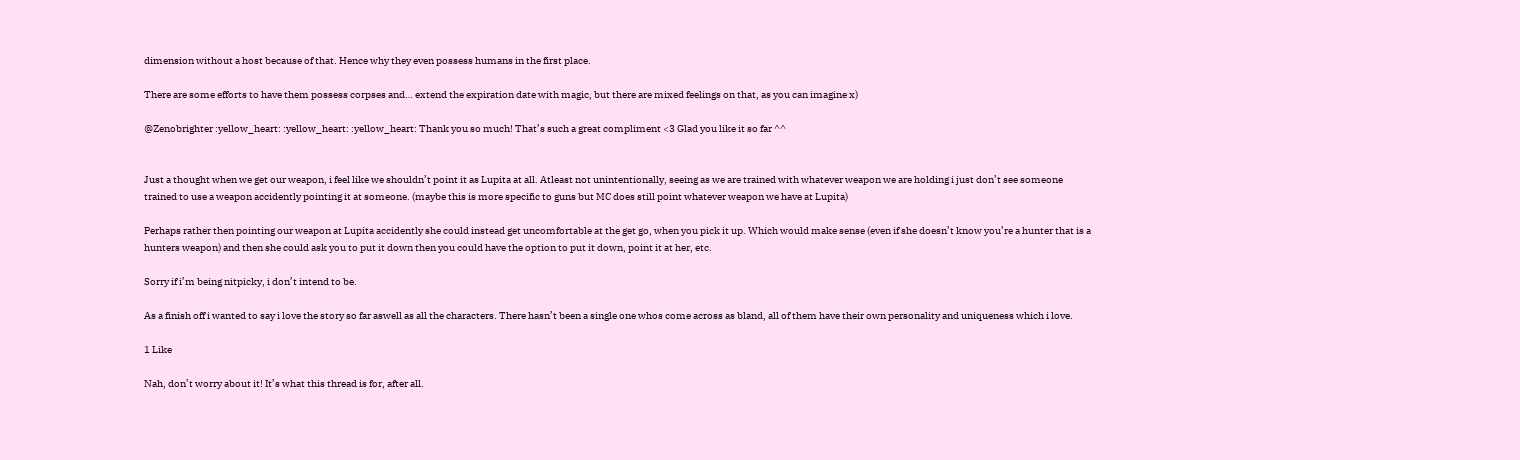dimension without a host because of that. Hence why they even possess humans in the first place.

There are some efforts to have them possess corpses and… extend the expiration date with magic, but there are mixed feelings on that, as you can imagine x)

@Zenobrighter :yellow_heart: :yellow_heart: :yellow_heart: Thank you so much! That’s such a great compliment <3 Glad you like it so far ^^


Just a thought when we get our weapon, i feel like we shouldn’t point it as Lupita at all. Atleast not unintentionally, seeing as we are trained with whatever weapon we are holding i just don’t see someone trained to use a weapon accidently pointing it at someone. (maybe this is more specific to guns but MC does still point whatever weapon we have at Lupita)

Perhaps rather then pointing our weapon at Lupita accidently she could instead get uncomfortable at the get go, when you pick it up. Which would make sense (even if she doesn’t know you’re a hunter that is a hunters weapon) and then she could ask you to put it down then you could have the option to put it down, point it at her, etc.

Sorry if i’m being nitpicky, i don’t intend to be.

As a finish off i wanted to say i love the story so far aswell as all the characters. There hasn’t been a single one whos come across as bland, all of them have their own personality and uniqueness which i love.

1 Like

Nah, don’t worry about it! It’s what this thread is for, after all.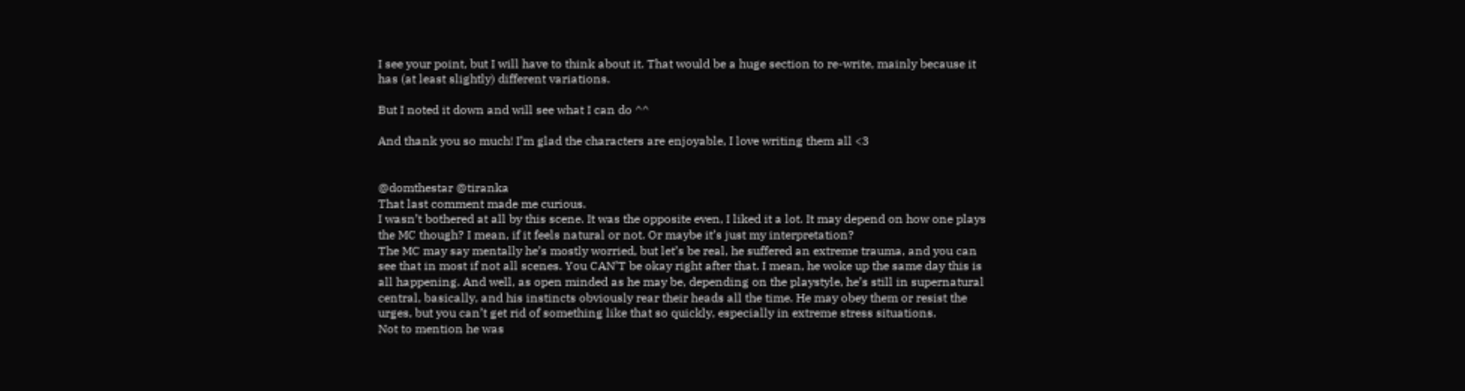I see your point, but I will have to think about it. That would be a huge section to re-write, mainly because it has (at least slightly) different variations.

But I noted it down and will see what I can do ^^

And thank you so much! I’m glad the characters are enjoyable, I love writing them all <3


@domthestar @tiranka
That last comment made me curious.
I wasn’t bothered at all by this scene. It was the opposite even, I liked it a lot. It may depend on how one plays the MC though? I mean, if it feels natural or not. Or maybe it’s just my interpretation?
The MC may say mentally he’s mostly worried, but let’s be real, he suffered an extreme trauma, and you can see that in most if not all scenes. You CAN’T be okay right after that. I mean, he woke up the same day this is all happening. And well, as open minded as he may be, depending on the playstyle, he’s still in supernatural central, basically, and his instincts obviously rear their heads all the time. He may obey them or resist the urges, but you can’t get rid of something like that so quickly, especially in extreme stress situations.
Not to mention he was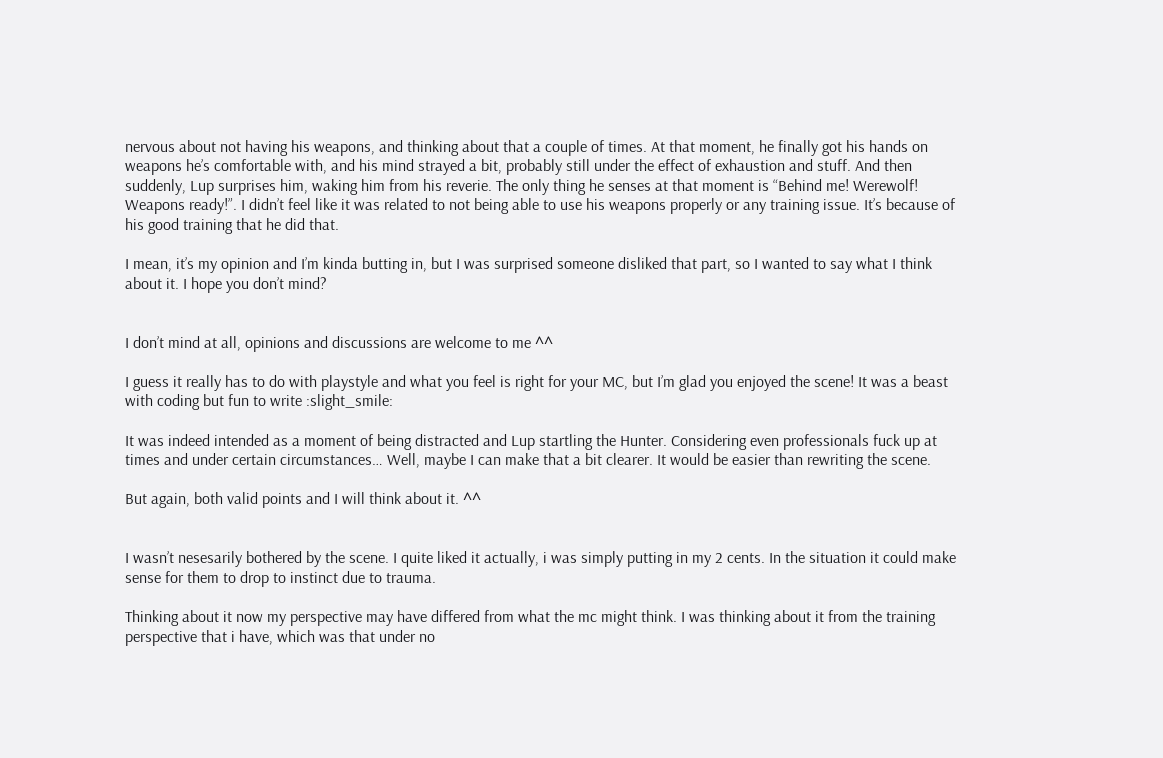nervous about not having his weapons, and thinking about that a couple of times. At that moment, he finally got his hands on weapons he’s comfortable with, and his mind strayed a bit, probably still under the effect of exhaustion and stuff. And then suddenly, Lup surprises him, waking him from his reverie. The only thing he senses at that moment is “Behind me! Werewolf! Weapons ready!”. I didn’t feel like it was related to not being able to use his weapons properly or any training issue. It’s because of his good training that he did that.

I mean, it’s my opinion and I’m kinda butting in, but I was surprised someone disliked that part, so I wanted to say what I think about it. I hope you don’t mind?


I don’t mind at all, opinions and discussions are welcome to me ^^

I guess it really has to do with playstyle and what you feel is right for your MC, but I’m glad you enjoyed the scene! It was a beast with coding but fun to write :slight_smile:

It was indeed intended as a moment of being distracted and Lup startling the Hunter. Considering even professionals fuck up at times and under certain circumstances… Well, maybe I can make that a bit clearer. It would be easier than rewriting the scene.

But again, both valid points and I will think about it. ^^


I wasn’t nesesarily bothered by the scene. I quite liked it actually, i was simply putting in my 2 cents. In the situation it could make sense for them to drop to instinct due to trauma.

Thinking about it now my perspective may have differed from what the mc might think. I was thinking about it from the training perspective that i have, which was that under no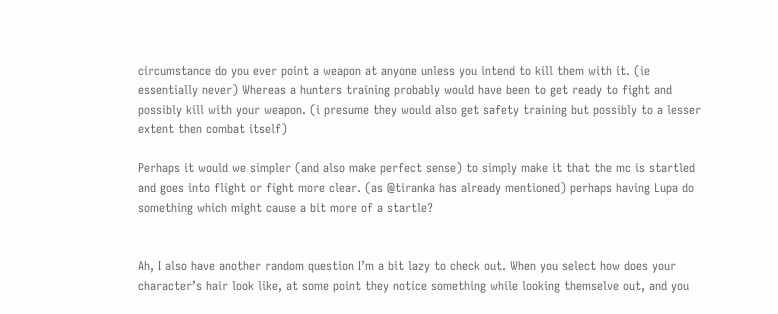circumstance do you ever point a weapon at anyone unless you intend to kill them with it. (ie essentially never) Whereas a hunters training probably would have been to get ready to fight and possibly kill with your weapon. (i presume they would also get safety training but possibly to a lesser extent then combat itself)

Perhaps it would we simpler (and also make perfect sense) to simply make it that the mc is startled and goes into flight or fight more clear. (as @tiranka has already mentioned) perhaps having Lupa do something which might cause a bit more of a startle?


Ah, I also have another random question I’m a bit lazy to check out. When you select how does your character’s hair look like, at some point they notice something while looking themselve out, and you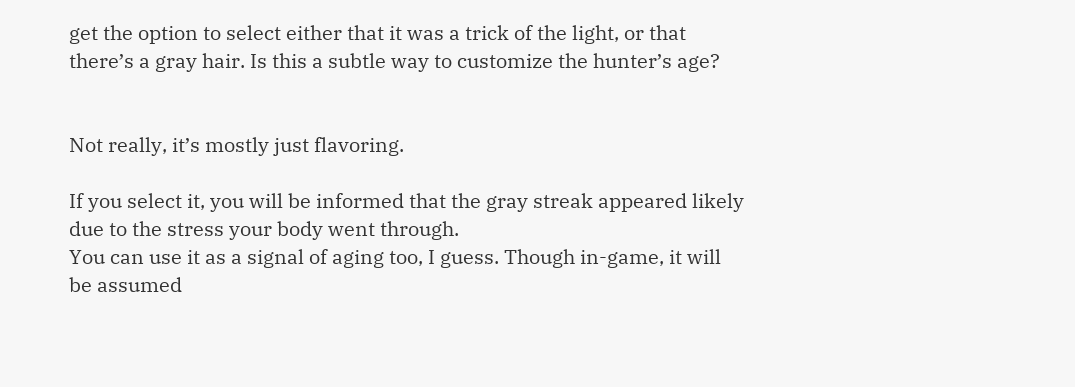get the option to select either that it was a trick of the light, or that there’s a gray hair. Is this a subtle way to customize the hunter’s age?


Not really, it’s mostly just flavoring.

If you select it, you will be informed that the gray streak appeared likely due to the stress your body went through.
You can use it as a signal of aging too, I guess. Though in-game, it will be assumed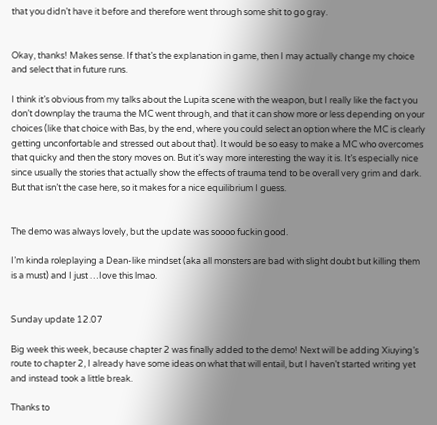that you didn’t have it before and therefore went through some shit to go gray.


Okay, thanks! Makes sense. If that’s the explanation in game, then I may actually change my choice and select that in future runs.

I think it’s obvious from my talks about the Lupita scene with the weapon, but I really like the fact you don’t downplay the trauma the MC went through, and that it can show more or less depending on your choices (like that choice with Bas, by the end, where you could select an option where the MC is clearly getting unconfortable and stressed out about that). It would be so easy to make a MC who overcomes that quicky and then the story moves on. But it’s way more interesting the way it is. It’s especially nice since usually the stories that actually show the effects of trauma tend to be overall very grim and dark. But that isn’t the case here, so it makes for a nice equilibrium I guess.


The demo was always lovely, but the update was soooo fuckin good.

I’m kinda roleplaying a Dean-like mindset (aka all monsters are bad with slight doubt but killing them is a must) and I just …Iove this lmao.


Sunday update 12.07

Big week this week, because chapter 2 was finally added to the demo! Next will be adding Xiuying’s route to chapter 2, I already have some ideas on what that will entail, but I haven’t started writing yet and instead took a little break.

Thanks to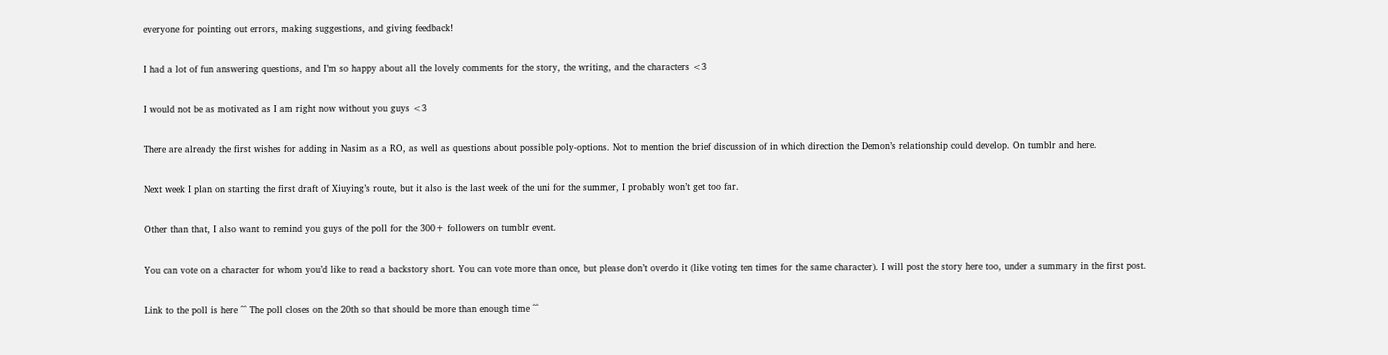everyone for pointing out errors, making suggestions, and giving feedback!

I had a lot of fun answering questions, and I’m so happy about all the lovely comments for the story, the writing, and the characters <3

I would not be as motivated as I am right now without you guys <3

There are already the first wishes for adding in Nasim as a RO, as well as questions about possible poly-options. Not to mention the brief discussion of in which direction the Demon’s relationship could develop. On tumblr and here.

Next week I plan on starting the first draft of Xiuying’s route, but it also is the last week of the uni for the summer, I probably won’t get too far.

Other than that, I also want to remind you guys of the poll for the 300+ followers on tumblr event.

You can vote on a character for whom you’d like to read a backstory short. You can vote more than once, but please don’t overdo it (like voting ten times for the same character). I will post the story here too, under a summary in the first post.

Link to the poll is here ^^ The poll closes on the 20th so that should be more than enough time ^^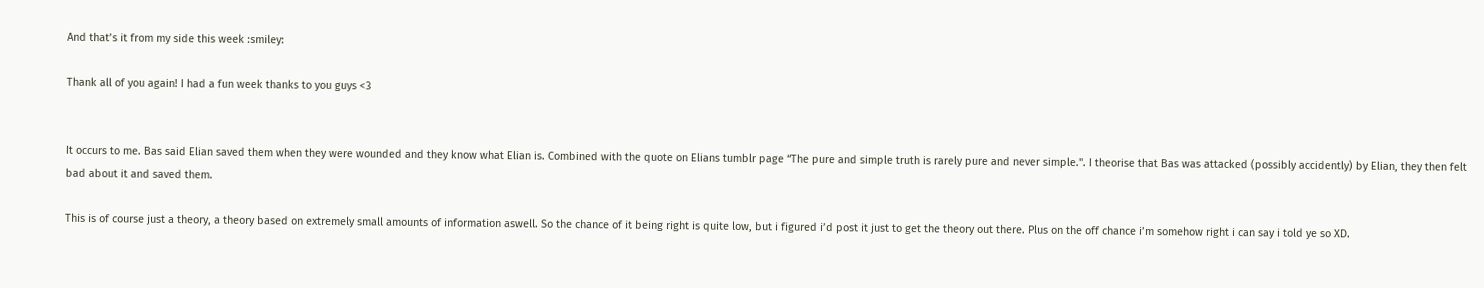And that’s it from my side this week :smiley:

Thank all of you again! I had a fun week thanks to you guys <3


It occurs to me. Bas said Elian saved them when they were wounded and they know what Elian is. Combined with the quote on Elians tumblr page “The pure and simple truth is rarely pure and never simple.". I theorise that Bas was attacked (possibly accidently) by Elian, they then felt bad about it and saved them.

This is of course just a theory, a theory based on extremely small amounts of information aswell. So the chance of it being right is quite low, but i figured i’d post it just to get the theory out there. Plus on the off chance i’m somehow right i can say i told ye so XD.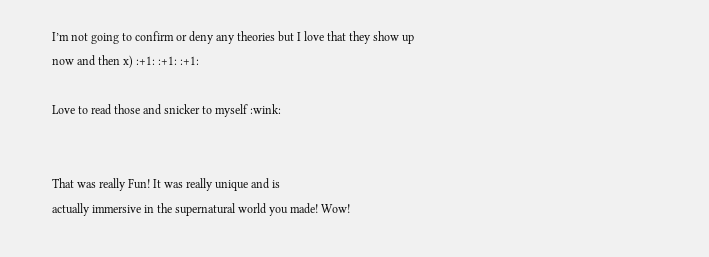I’m not going to confirm or deny any theories but I love that they show up now and then x) :+1: :+1: :+1:

Love to read those and snicker to myself :wink:


That was really Fun! It was really unique and is
actually immersive in the supernatural world you made! Wow!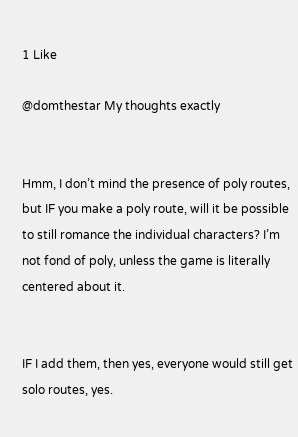1 Like

@domthestar My thoughts exactly


Hmm, I don’t mind the presence of poly routes, but IF you make a poly route, will it be possible to still romance the individual characters? I’m not fond of poly, unless the game is literally centered about it.


IF I add them, then yes, everyone would still get solo routes, yes.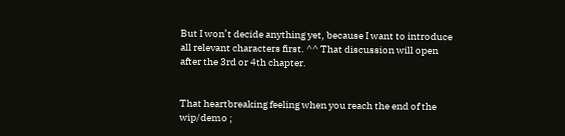But I won’t decide anything yet, because I want to introduce all relevant characters first. ^^ That discussion will open after the 3rd or 4th chapter.


That heartbreaking feeling when you reach the end of the wip/demo ;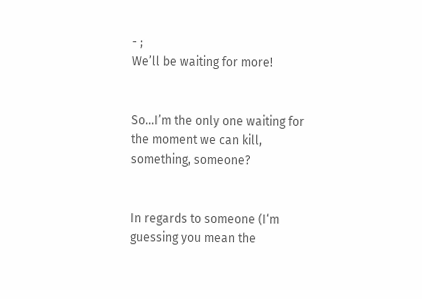- ;
We’ll be waiting for more!


So…I’m the only one waiting for the moment we can kill, something, someone?


In regards to someone (I‘m guessing you mean the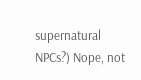supernatural NPCs?) Nope, not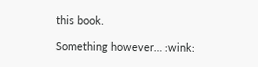this book.

Something however… :wink: